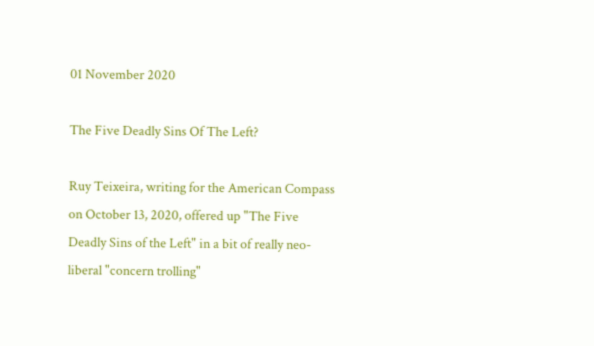01 November 2020

The Five Deadly Sins Of The Left?

Ruy Teixeira, writing for the American Compass on October 13, 2020, offered up "The Five Deadly Sins of the Left" in a bit of really neo-liberal "concern trolling"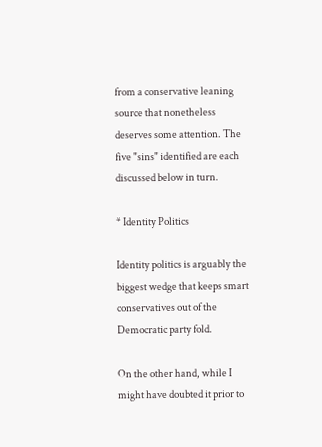from a conservative leaning source that nonetheless deserves some attention. The five "sins" identified are each discussed below in turn.

* Identity Politics

Identity politics is arguably the biggest wedge that keeps smart conservatives out of the Democratic party fold.

On the other hand, while I might have doubted it prior to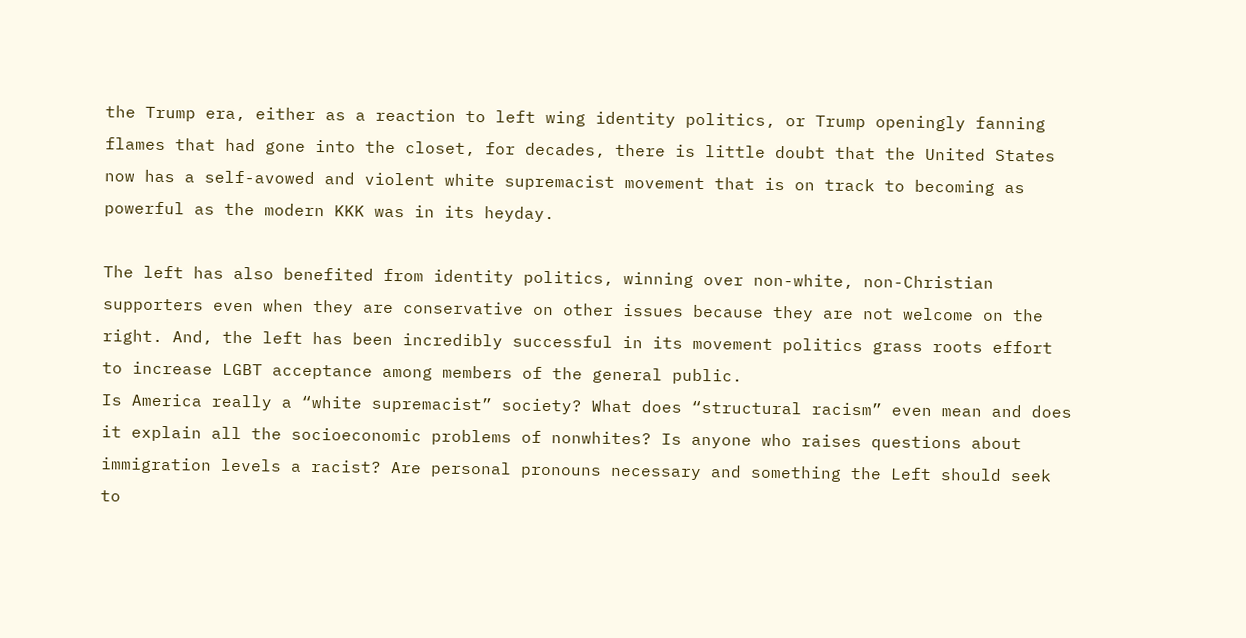the Trump era, either as a reaction to left wing identity politics, or Trump openingly fanning flames that had gone into the closet, for decades, there is little doubt that the United States now has a self-avowed and violent white supremacist movement that is on track to becoming as powerful as the modern KKK was in its heyday.

The left has also benefited from identity politics, winning over non-white, non-Christian supporters even when they are conservative on other issues because they are not welcome on the right. And, the left has been incredibly successful in its movement politics grass roots effort to increase LGBT acceptance among members of the general public.
Is America really a “white supremacist” society? What does “structural racism” even mean and does it explain all the socioeconomic problems of nonwhites? Is anyone who raises questions about immigration levels a racist? Are personal pronouns necessary and something the Left should seek to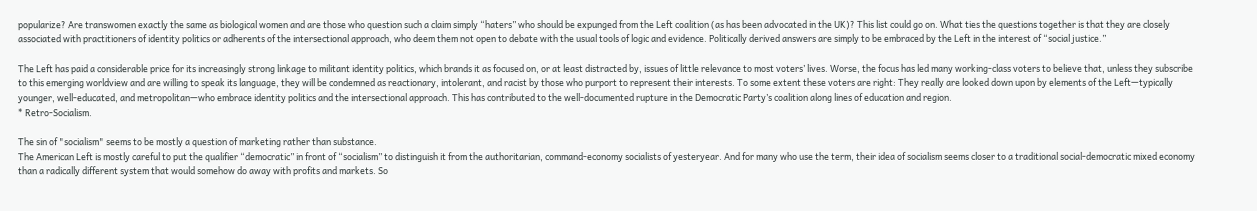popularize? Are transwomen exactly the same as biological women and are those who question such a claim simply “haters” who should be expunged from the Left coalition (as has been advocated in the UK)? This list could go on. What ties the questions together is that they are closely associated with practitioners of identity politics or adherents of the intersectional approach, who deem them not open to debate with the usual tools of logic and evidence. Politically derived answers are simply to be embraced by the Left in the interest of “social justice.”

The Left has paid a considerable price for its increasingly strong linkage to militant identity politics, which brands it as focused on, or at least distracted by, issues of little relevance to most voters’ lives. Worse, the focus has led many working-class voters to believe that, unless they subscribe to this emerging worldview and are willing to speak its language, they will be condemned as reactionary, intolerant, and racist by those who purport to represent their interests. To some extent these voters are right: They really are looked down upon by elements of the Left—typically younger, well-educated, and metropolitan—who embrace identity politics and the intersectional approach. This has contributed to the well-documented rupture in the Democratic Party’s coalition along lines of education and region.
* Retro-Socialism.

The sin of "socialism" seems to be mostly a question of marketing rather than substance.
The American Left is mostly careful to put the qualifier “democratic” in front of “socialism” to distinguish it from the authoritarian, command-economy socialists of yesteryear. And for many who use the term, their idea of socialism seems closer to a traditional social-democratic mixed economy than a radically different system that would somehow do away with profits and markets. So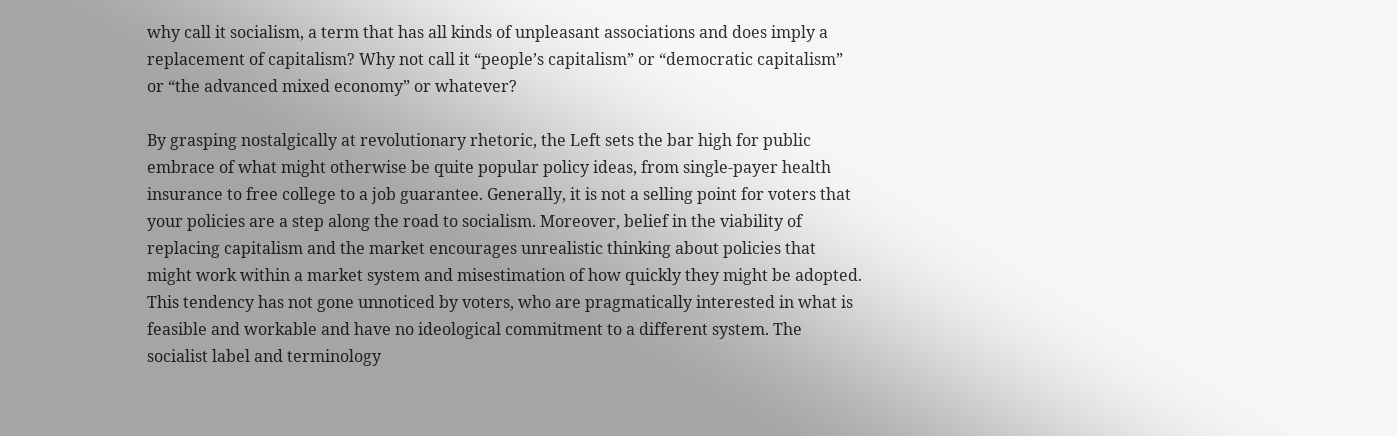why call it socialism, a term that has all kinds of unpleasant associations and does imply a replacement of capitalism? Why not call it “people’s capitalism” or “democratic capitalism” or “the advanced mixed economy” or whatever?

By grasping nostalgically at revolutionary rhetoric, the Left sets the bar high for public embrace of what might otherwise be quite popular policy ideas, from single-payer health insurance to free college to a job guarantee. Generally, it is not a selling point for voters that your policies are a step along the road to socialism. Moreover, belief in the viability of replacing capitalism and the market encourages unrealistic thinking about policies that might work within a market system and misestimation of how quickly they might be adopted. This tendency has not gone unnoticed by voters, who are pragmatically interested in what is feasible and workable and have no ideological commitment to a different system. The socialist label and terminology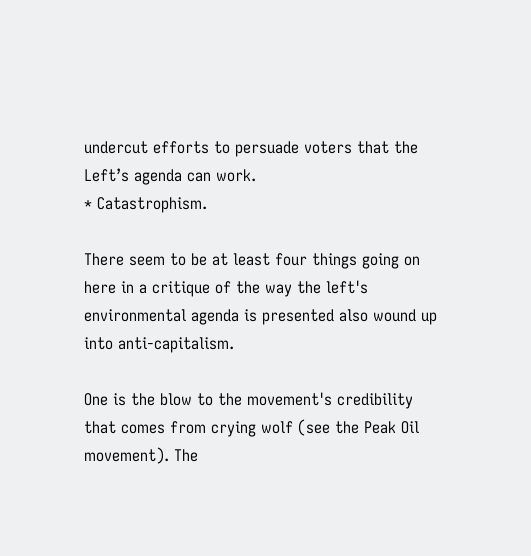undercut efforts to persuade voters that the Left’s agenda can work.
* Catastrophism.

There seem to be at least four things going on here in a critique of the way the left's environmental agenda is presented also wound up into anti-capitalism.

One is the blow to the movement's credibility that comes from crying wolf (see the Peak Oil movement). The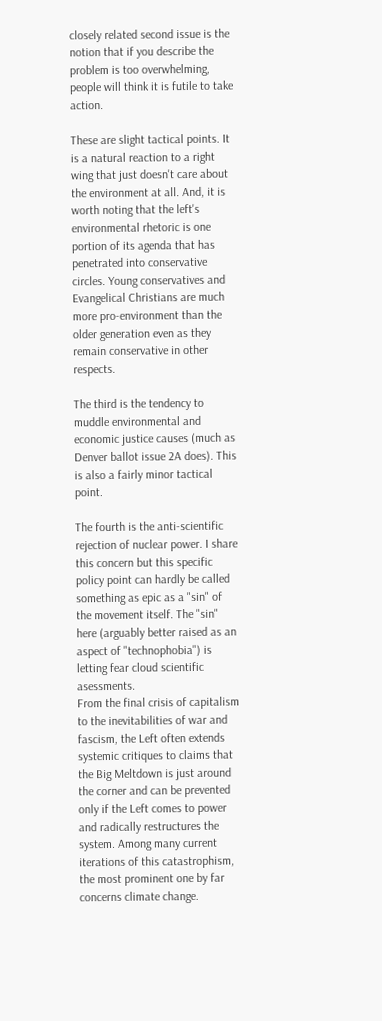closely related second issue is the notion that if you describe the problem is too overwhelming, people will think it is futile to take action.

These are slight tactical points. It is a natural reaction to a right wing that just doesn't care about the environment at all. And, it is worth noting that the left's environmental rhetoric is one portion of its agenda that has penetrated into conservative circles. Young conservatives and Evangelical Christians are much more pro-environment than the older generation even as they remain conservative in other respects.

The third is the tendency to muddle environmental and economic justice causes (much as Denver ballot issue 2A does). This is also a fairly minor tactical point.

The fourth is the anti-scientific rejection of nuclear power. I share this concern but this specific policy point can hardly be called something as epic as a "sin" of the movement itself. The "sin" here (arguably better raised as an aspect of "technophobia") is letting fear cloud scientific asessments.
From the final crisis of capitalism to the inevitabilities of war and fascism, the Left often extends systemic critiques to claims that the Big Meltdown is just around the corner and can be prevented only if the Left comes to power and radically restructures the system. Among many current iterations of this catastrophism, the most prominent one by far concerns climate change.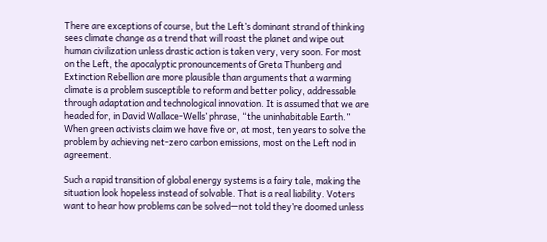There are exceptions of course, but the Left’s dominant strand of thinking sees climate change as a trend that will roast the planet and wipe out human civilization unless drastic action is taken very, very soon. For most on the Left, the apocalyptic pronouncements of Greta Thunberg and Extinction Rebellion are more plausible than arguments that a warming climate is a problem susceptible to reform and better policy, addressable through adaptation and technological innovation. It is assumed that we are headed for, in David Wallace-Wells’ phrase, “the uninhabitable Earth.” When green activists claim we have five or, at most, ten years to solve the problem by achieving net-zero carbon emissions, most on the Left nod in agreement.

Such a rapid transition of global energy systems is a fairy tale, making the situation look hopeless instead of solvable. That is a real liability. Voters want to hear how problems can be solved—not told they’re doomed unless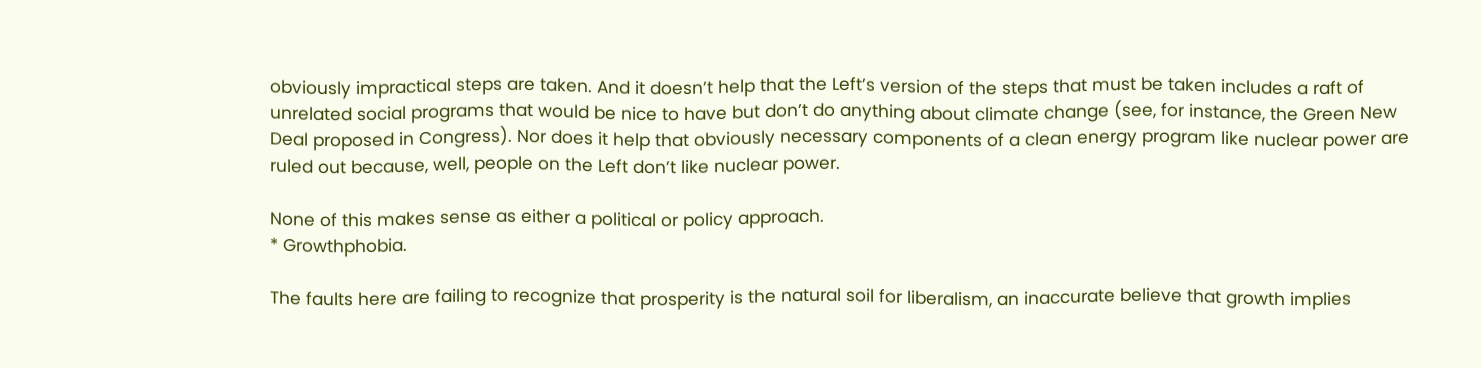obviously impractical steps are taken. And it doesn’t help that the Left’s version of the steps that must be taken includes a raft of unrelated social programs that would be nice to have but don’t do anything about climate change (see, for instance, the Green New Deal proposed in Congress). Nor does it help that obviously necessary components of a clean energy program like nuclear power are ruled out because, well, people on the Left don’t like nuclear power.

None of this makes sense as either a political or policy approach.
* Growthphobia.

The faults here are failing to recognize that prosperity is the natural soil for liberalism, an inaccurate believe that growth implies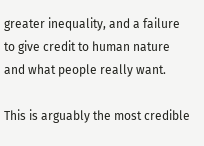greater inequality, and a failure to give credit to human nature and what people really want.

This is arguably the most credible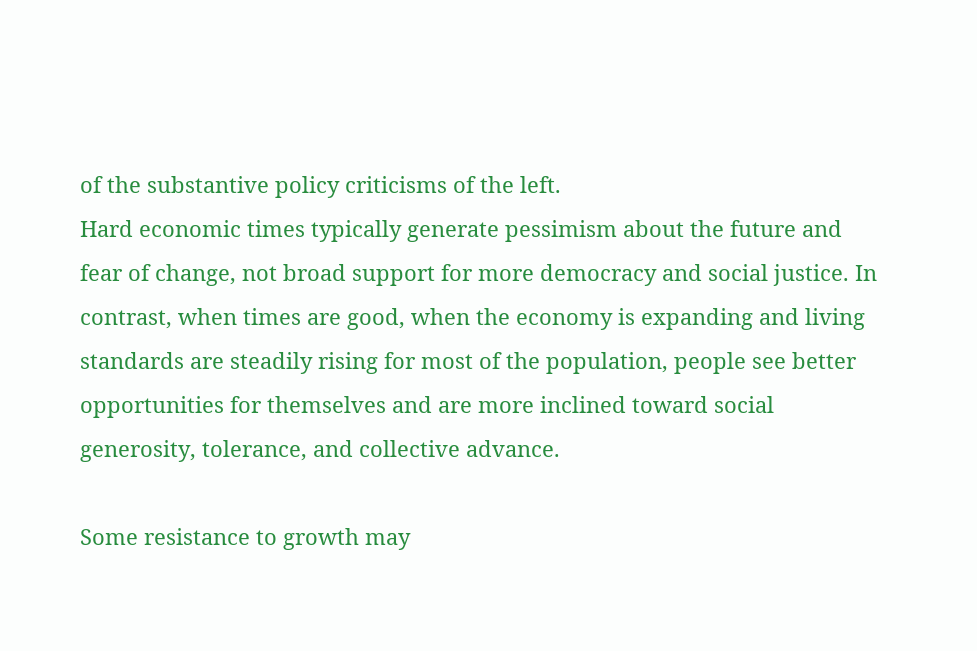of the substantive policy criticisms of the left.
Hard economic times typically generate pessimism about the future and fear of change, not broad support for more democracy and social justice. In contrast, when times are good, when the economy is expanding and living standards are steadily rising for most of the population, people see better opportunities for themselves and are more inclined toward social generosity, tolerance, and collective advance.

Some resistance to growth may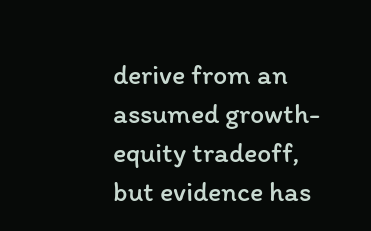derive from an assumed growth-equity tradeoff, but evidence has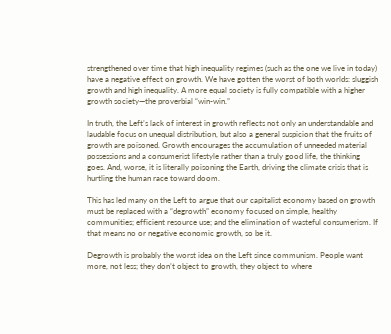strengthened over time that high inequality regimes (such as the one we live in today) have a negative effect on growth. We have gotten the worst of both worlds: sluggish growth and high inequality. A more equal society is fully compatible with a higher growth society—the proverbial “win-win.”

In truth, the Left’s lack of interest in growth reflects not only an understandable and laudable focus on unequal distribution, but also a general suspicion that the fruits of growth are poisoned. Growth encourages the accumulation of unneeded material possessions and a consumerist lifestyle rather than a truly good life, the thinking goes. And, worse, it is literally poisoning the Earth, driving the climate crisis that is hurtling the human race toward doom.

This has led many on the Left to argue that our capitalist economy based on growth must be replaced with a “degrowth” economy focused on simple, healthy communities; efficient resource use; and the elimination of wasteful consumerism. If that means no or negative economic growth, so be it.

Degrowth is probably the worst idea on the Left since communism. People want more, not less; they don’t object to growth, they object to where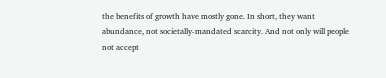the benefits of growth have mostly gone. In short, they want abundance, not societally-mandated scarcity. And not only will people not accept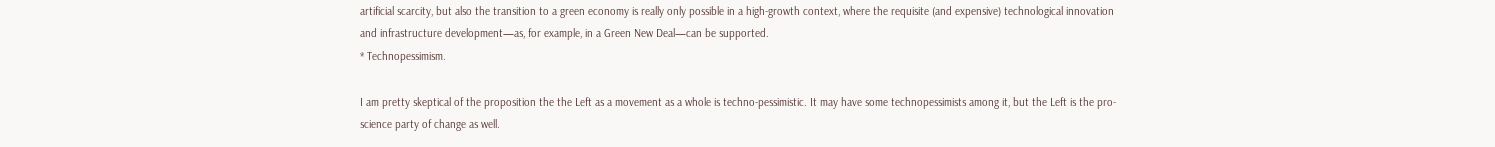artificial scarcity, but also the transition to a green economy is really only possible in a high-growth context, where the requisite (and expensive) technological innovation and infrastructure development—as, for example, in a Green New Deal—can be supported.
* Technopessimism.

I am pretty skeptical of the proposition the the Left as a movement as a whole is techno-pessimistic. It may have some technopessimists among it, but the Left is the pro-science party of change as well.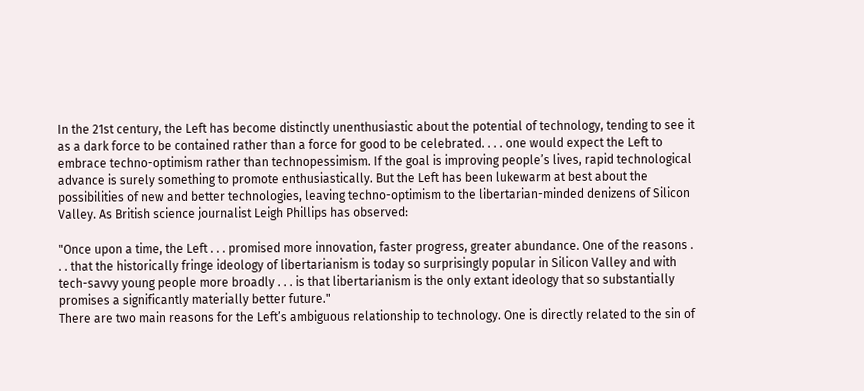In the 21st century, the Left has become distinctly unenthusiastic about the potential of technology, tending to see it as a dark force to be contained rather than a force for good to be celebrated. . . . one would expect the Left to embrace techno-optimism rather than technopessimism. If the goal is improving people’s lives, rapid technological advance is surely something to promote enthusiastically. But the Left has been lukewarm at best about the possibilities of new and better technologies, leaving techno-optimism to the libertarian-minded denizens of Silicon Valley. As British science journalist Leigh Phillips has observed:

"Once upon a time, the Left . . . promised more innovation, faster progress, greater abundance. One of the reasons . . . that the historically fringe ideology of libertarianism is today so surprisingly popular in Silicon Valley and with tech-savvy young people more broadly . . . is that libertarianism is the only extant ideology that so substantially promises a significantly materially better future."
There are two main reasons for the Left’s ambiguous relationship to technology. One is directly related to the sin of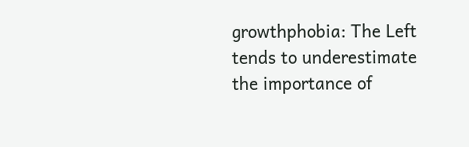growthphobia: The Left tends to underestimate the importance of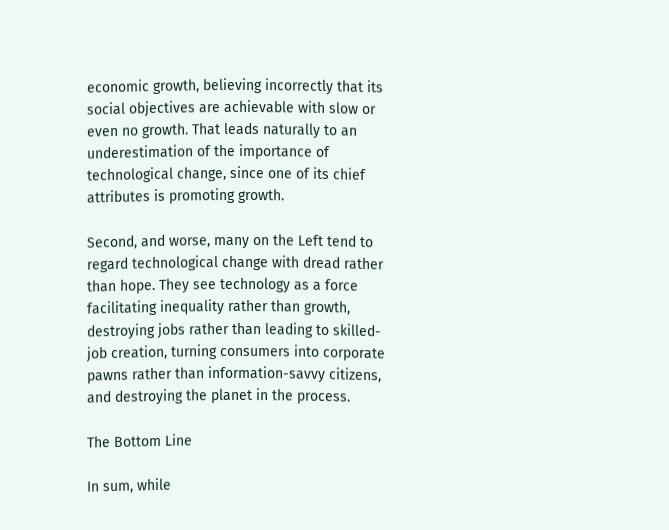economic growth, believing incorrectly that its social objectives are achievable with slow or even no growth. That leads naturally to an underestimation of the importance of technological change, since one of its chief attributes is promoting growth.

Second, and worse, many on the Left tend to regard technological change with dread rather than hope. They see technology as a force facilitating inequality rather than growth, destroying jobs rather than leading to skilled-job creation, turning consumers into corporate pawns rather than information-savvy citizens, and destroying the planet in the process.

The Bottom Line

In sum, while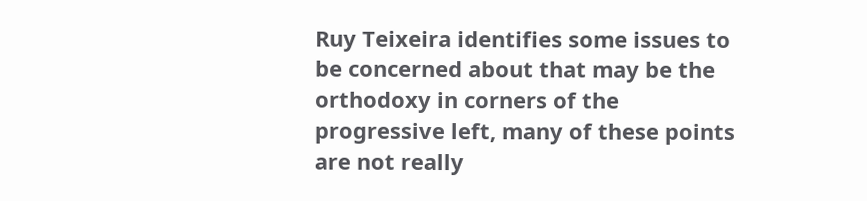Ruy Teixeira identifies some issues to be concerned about that may be the orthodoxy in corners of the progressive left, many of these points are not really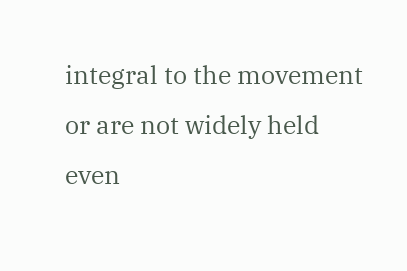integral to the movement or are not widely held even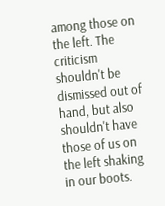among those on the left. The criticism shouldn't be dismissed out of hand, but also shouldn't have those of us on the left shaking in our boots.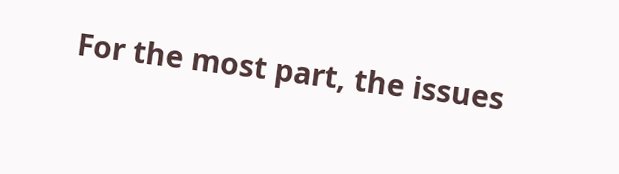For the most part, the issues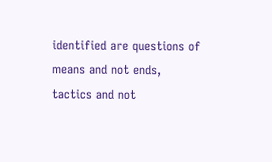identified are questions of means and not ends, tactics and not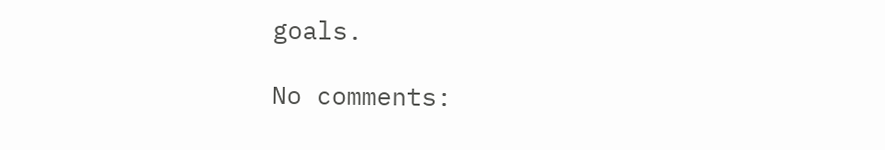goals.

No comments: